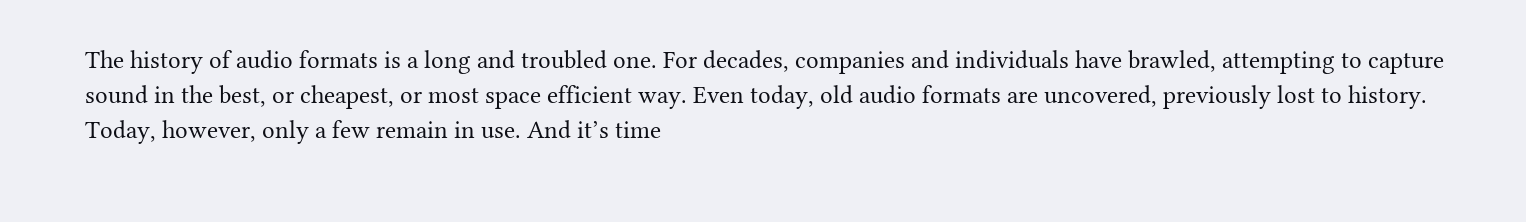The history of audio formats is a long and troubled one. For decades, companies and individuals have brawled, attempting to capture sound in the best, or cheapest, or most space efficient way. Even today, old audio formats are uncovered, previously lost to history. Today, however, only a few remain in use. And it’s time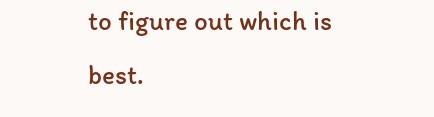to figure out which is best.